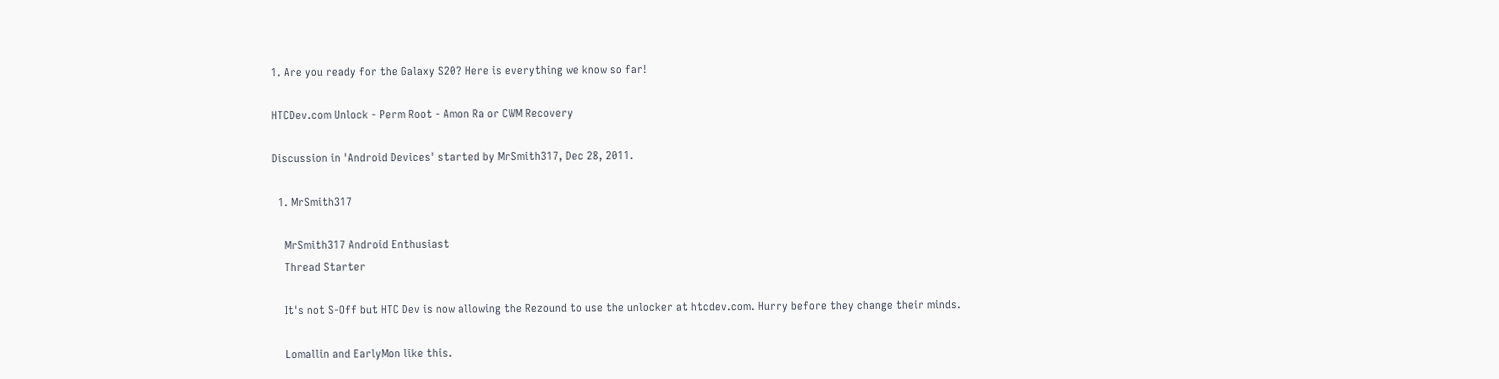1. Are you ready for the Galaxy S20? Here is everything we know so far!

HTCDev.com Unlock - Perm Root - Amon Ra or CWM Recovery

Discussion in 'Android Devices' started by MrSmith317, Dec 28, 2011.

  1. MrSmith317

    MrSmith317 Android Enthusiast
    Thread Starter

    It's not S-Off but HTC Dev is now allowing the Rezound to use the unlocker at htcdev.com. Hurry before they change their minds.

    Lomallin and EarlyMon like this.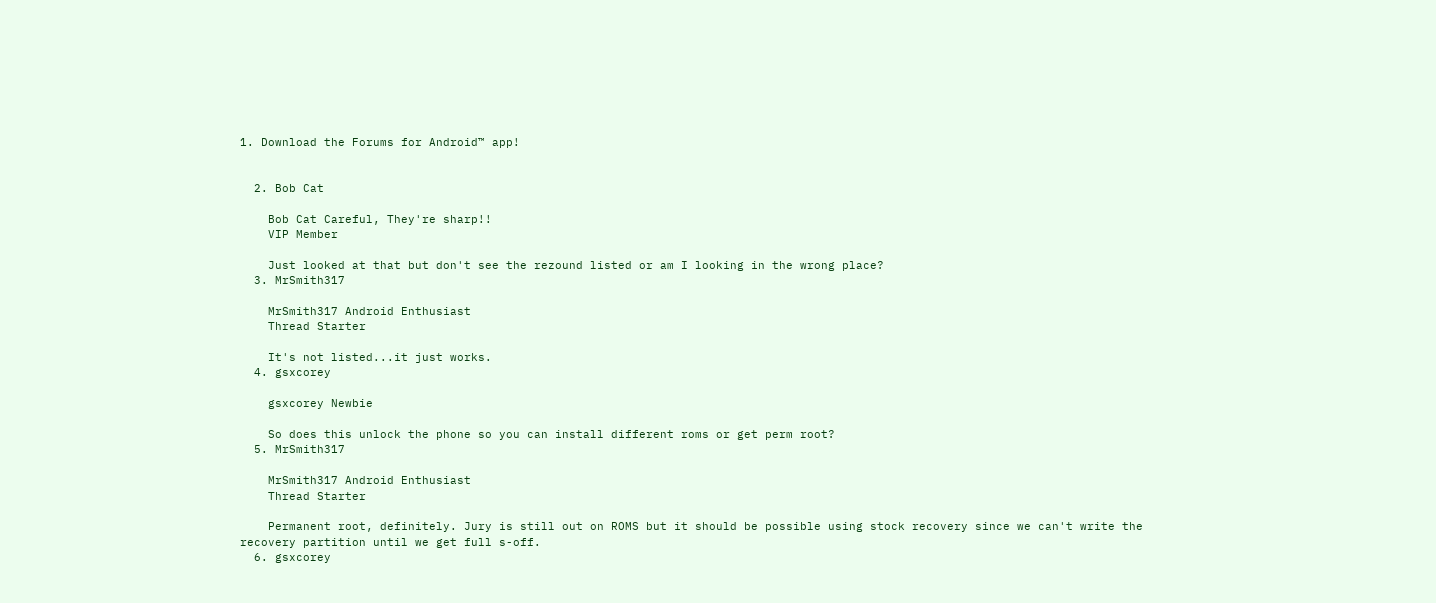1. Download the Forums for Android™ app!


  2. Bob Cat

    Bob Cat Careful, They're sharp!!
    VIP Member

    Just looked at that but don't see the rezound listed or am I looking in the wrong place?
  3. MrSmith317

    MrSmith317 Android Enthusiast
    Thread Starter

    It's not listed...it just works.
  4. gsxcorey

    gsxcorey Newbie

    So does this unlock the phone so you can install different roms or get perm root?
  5. MrSmith317

    MrSmith317 Android Enthusiast
    Thread Starter

    Permanent root, definitely. Jury is still out on ROMS but it should be possible using stock recovery since we can't write the recovery partition until we get full s-off.
  6. gsxcorey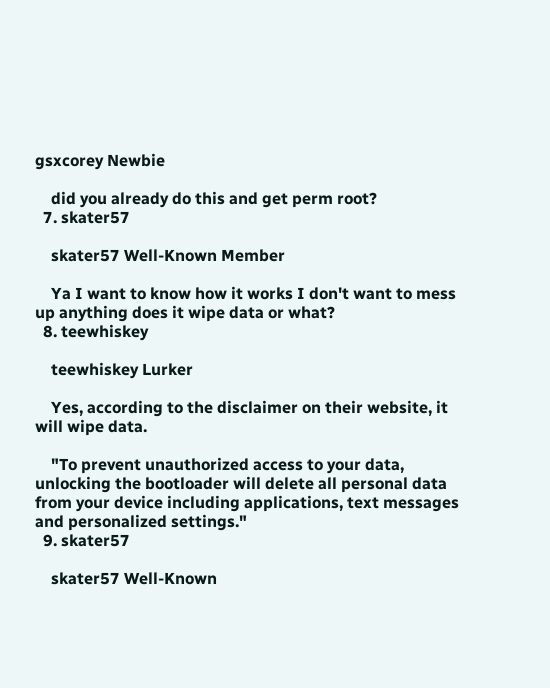gsxcorey Newbie

    did you already do this and get perm root?
  7. skater57

    skater57 Well-Known Member

    Ya I want to know how it works I don't want to mess up anything does it wipe data or what?
  8. teewhiskey

    teewhiskey Lurker

    Yes, according to the disclaimer on their website, it will wipe data.

    "To prevent unauthorized access to your data, unlocking the bootloader will delete all personal data from your device including applications, text messages and personalized settings."
  9. skater57

    skater57 Well-Known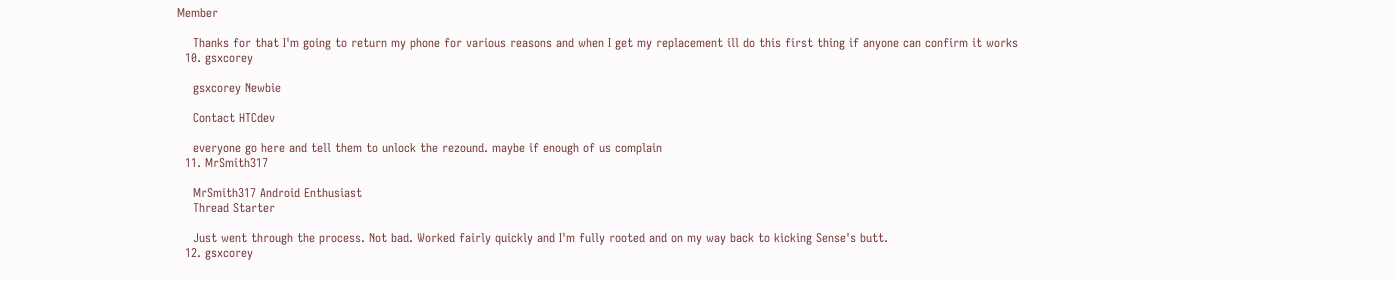Member

    Thanks for that I'm going to return my phone for various reasons and when I get my replacement ill do this first thing if anyone can confirm it works
  10. gsxcorey

    gsxcorey Newbie

    Contact HTCdev

    everyone go here and tell them to unlock the rezound. maybe if enough of us complain
  11. MrSmith317

    MrSmith317 Android Enthusiast
    Thread Starter

    Just went through the process. Not bad. Worked fairly quickly and I'm fully rooted and on my way back to kicking Sense's butt.
  12. gsxcorey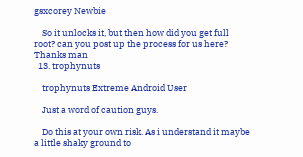gsxcorey Newbie

    So it unlocks it, but then how did you get full root? can you post up the process for us here? Thanks man
  13. trophynuts

    trophynuts Extreme Android User

    Just a word of caution guys.

    Do this at your own risk. As i understand it maybe a little shaky ground to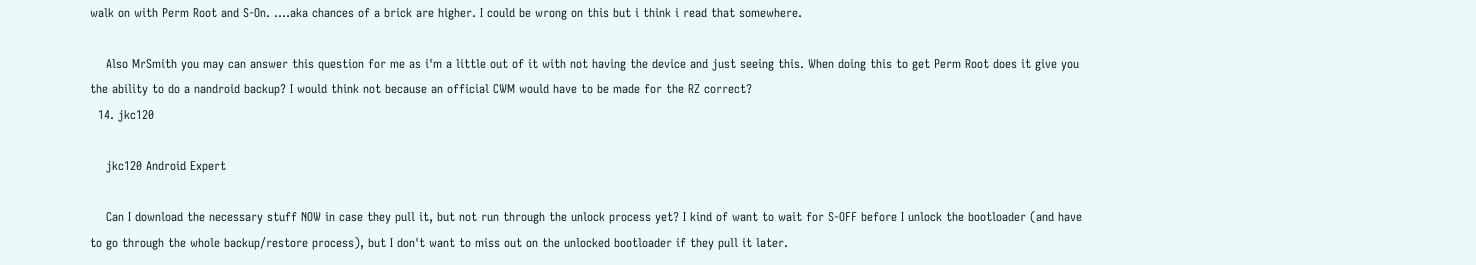walk on with Perm Root and S-On. ....aka chances of a brick are higher. I could be wrong on this but i think i read that somewhere.

    Also MrSmith you may can answer this question for me as i'm a little out of it with not having the device and just seeing this. When doing this to get Perm Root does it give you the ability to do a nandroid backup? I would think not because an official CWM would have to be made for the RZ correct?
  14. jkc120

    jkc120 Android Expert

    Can I download the necessary stuff NOW in case they pull it, but not run through the unlock process yet? I kind of want to wait for S-OFF before I unlock the bootloader (and have to go through the whole backup/restore process), but I don't want to miss out on the unlocked bootloader if they pull it later.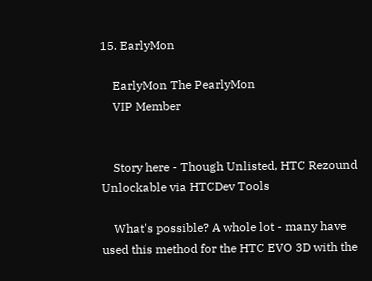15. EarlyMon

    EarlyMon The PearlyMon
    VIP Member


    Story here - Though Unlisted, HTC Rezound Unlockable via HTCDev Tools

    What's possible? A whole lot - many have used this method for the HTC EVO 3D with the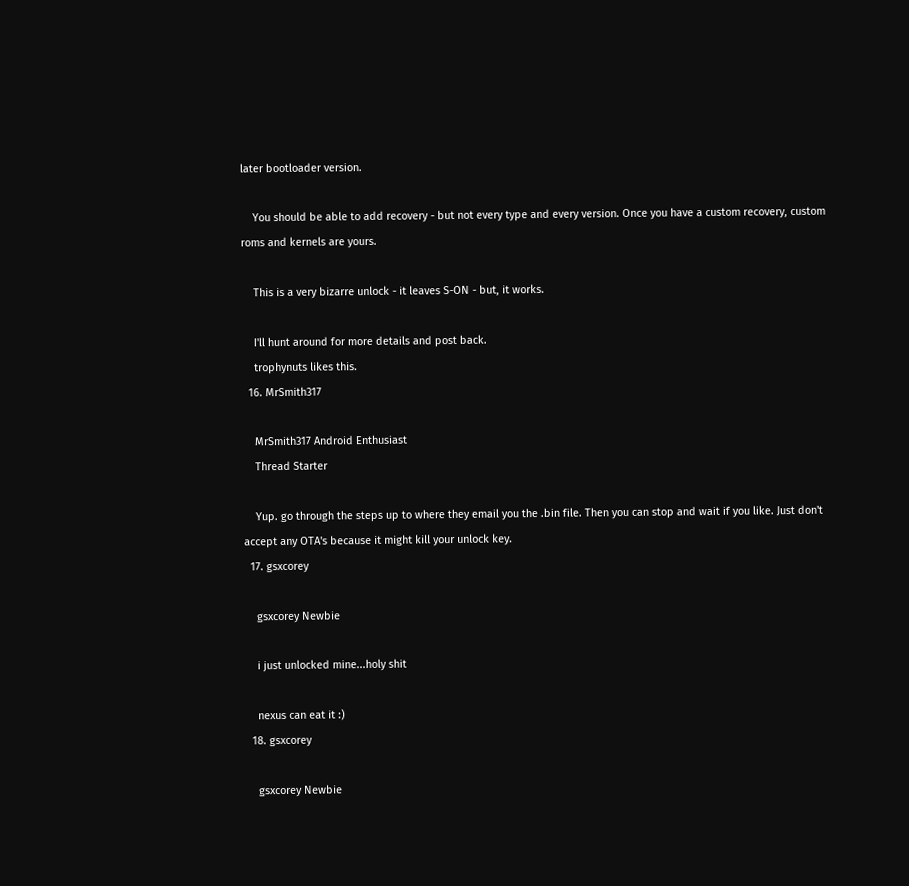later bootloader version.

    You should be able to add recovery - but not every type and every version. Once you have a custom recovery, custom roms and kernels are yours.

    This is a very bizarre unlock - it leaves S-ON - but, it works.

    I'll hunt around for more details and post back.
    trophynuts likes this.
  16. MrSmith317

    MrSmith317 Android Enthusiast
    Thread Starter

    Yup. go through the steps up to where they email you the .bin file. Then you can stop and wait if you like. Just don't accept any OTA's because it might kill your unlock key.
  17. gsxcorey

    gsxcorey Newbie

    i just unlocked mine...holy shit

    nexus can eat it :)
  18. gsxcorey

    gsxcorey Newbie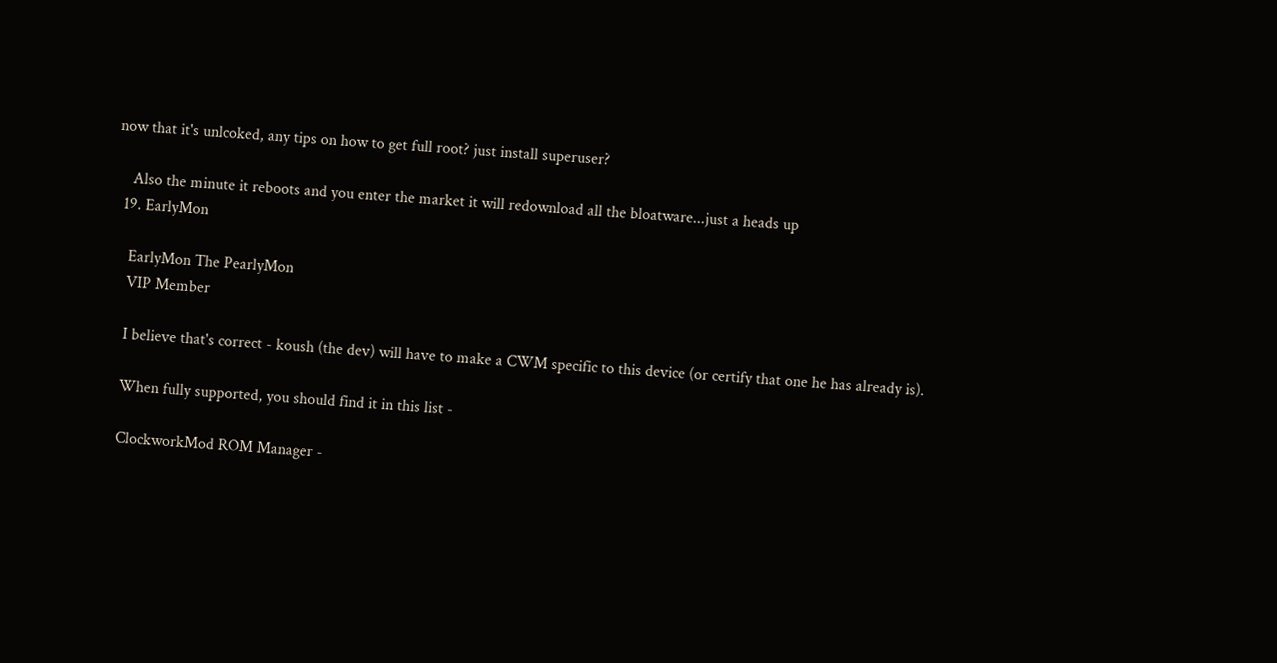now that it's unlcoked, any tips on how to get full root? just install superuser?

    Also the minute it reboots and you enter the market it will redownload all the bloatware...just a heads up
  19. EarlyMon

    EarlyMon The PearlyMon
    VIP Member

    I believe that's correct - koush (the dev) will have to make a CWM specific to this device (or certify that one he has already is).

    When fully supported, you should find it in this list -

    ClockworkMod ROM Manager -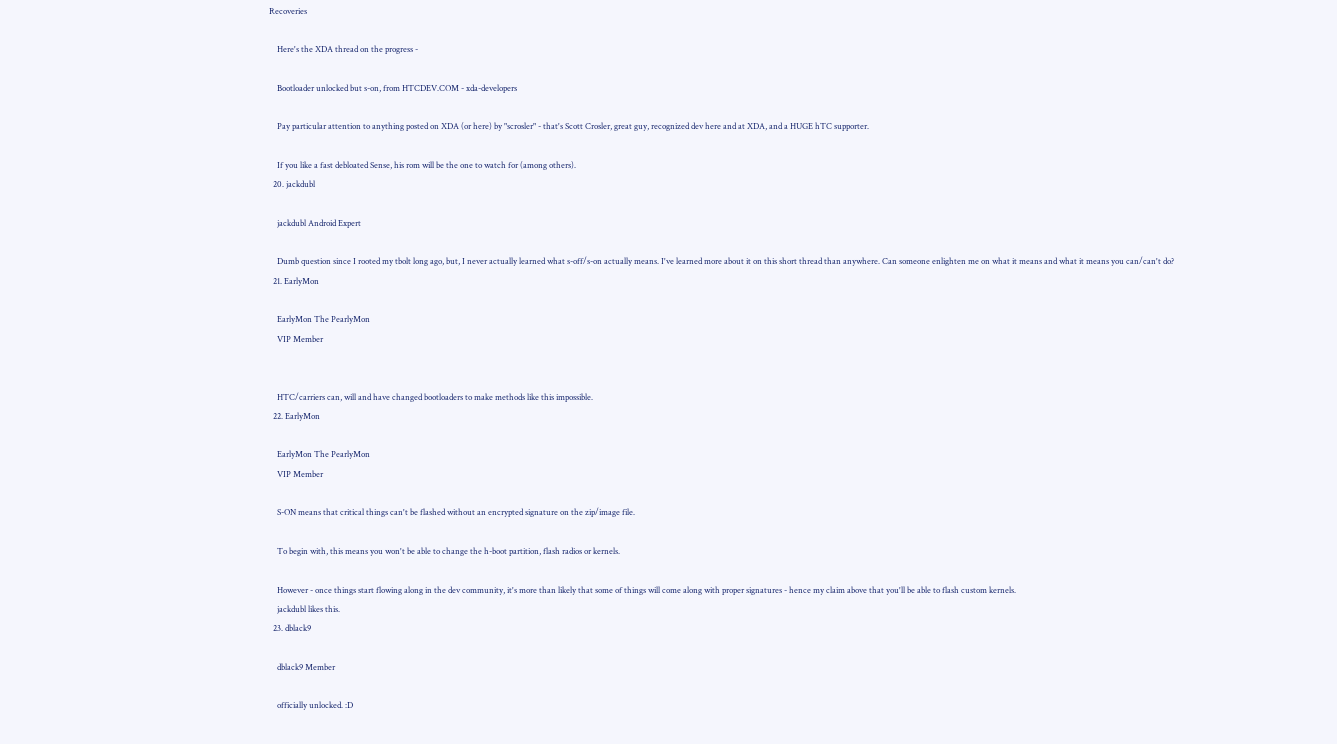Recoveries

    Here's the XDA thread on the progress -

    Bootloader unlocked but s-on, from HTCDEV.COM - xda-developers

    Pay particular attention to anything posted on XDA (or here) by "scrosler" - that's Scott Crosler, great guy, recognized dev here and at XDA, and a HUGE hTC supporter.

    If you like a fast debloated Sense, his rom will be the one to watch for (among others).
  20. jackdubl

    jackdubl Android Expert

    Dumb question since I rooted my tbolt long ago, but, I never actually learned what s-off/s-on actually means. I've learned more about it on this short thread than anywhere. Can someone enlighten me on what it means and what it means you can/can't do?
  21. EarlyMon

    EarlyMon The PearlyMon
    VIP Member


    HTC/carriers can, will and have changed bootloaders to make methods like this impossible.
  22. EarlyMon

    EarlyMon The PearlyMon
    VIP Member

    S-ON means that critical things can't be flashed without an encrypted signature on the zip/image file.

    To begin with, this means you won't be able to change the h-boot partition, flash radios or kernels.

    However - once things start flowing along in the dev community, it's more than likely that some of things will come along with proper signatures - hence my claim above that you'll be able to flash custom kernels.
    jackdubl likes this.
  23. dblack9

    dblack9 Member

    officially unlocked. :D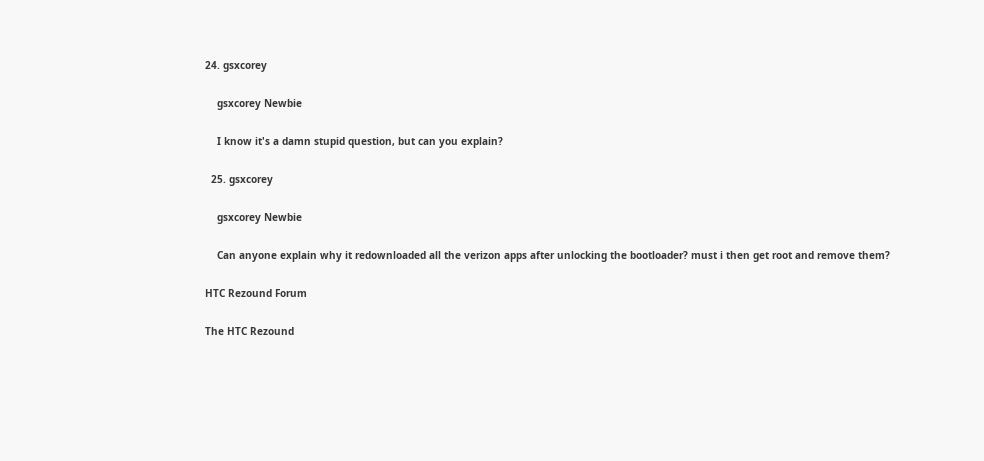24. gsxcorey

    gsxcorey Newbie

    I know it's a damn stupid question, but can you explain?

  25. gsxcorey

    gsxcorey Newbie

    Can anyone explain why it redownloaded all the verizon apps after unlocking the bootloader? must i then get root and remove them?

HTC Rezound Forum

The HTC Rezound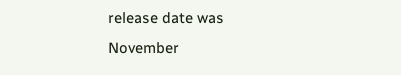release date was November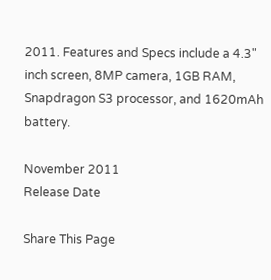2011. Features and Specs include a 4.3" inch screen, 8MP camera, 1GB RAM, Snapdragon S3 processor, and 1620mAh battery.

November 2011
Release Date

Share This Page